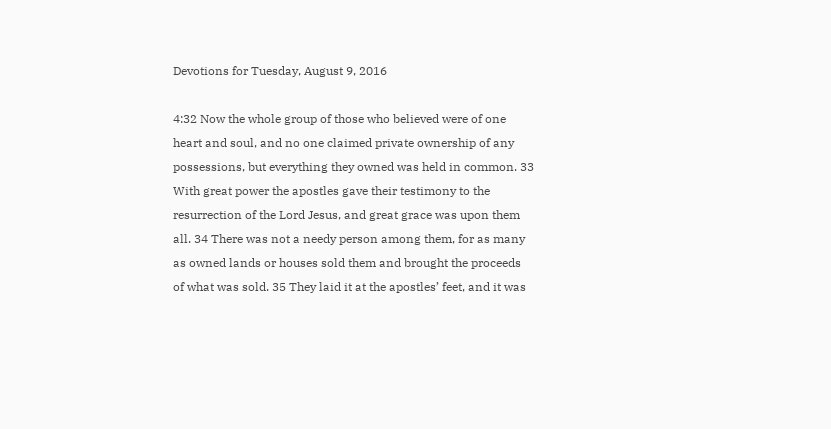Devotions for Tuesday, August 9, 2016

4:32 Now the whole group of those who believed were of one heart and soul, and no one claimed private ownership of any possessions, but everything they owned was held in common. 33 With great power the apostles gave their testimony to the resurrection of the Lord Jesus, and great grace was upon them all. 34 There was not a needy person among them, for as many as owned lands or houses sold them and brought the proceeds of what was sold. 35 They laid it at the apostles’ feet, and it was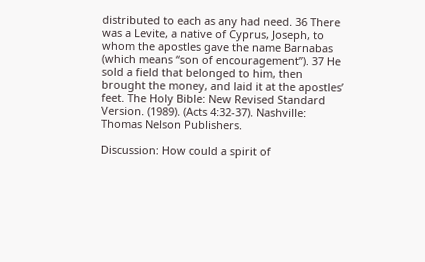distributed to each as any had need. 36 There was a Levite, a native of Cyprus, Joseph, to whom the apostles gave the name Barnabas (which means “son of encouragement”). 37 He sold a field that belonged to him, then brought the money, and laid it at the apostles’ feet. The Holy Bible: New Revised Standard Version. (1989). (Acts 4:32-37). Nashville: Thomas Nelson Publishers.

Discussion: How could a spirit of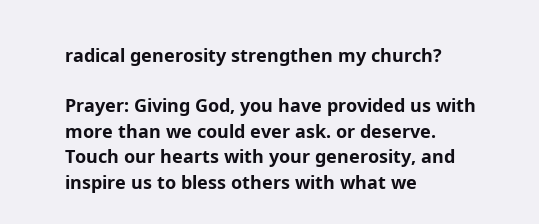radical generosity strengthen my church?

Prayer: Giving God, you have provided us with more than we could ever ask. or deserve. Touch our hearts with your generosity, and inspire us to bless others with what we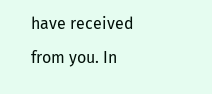have received from you. In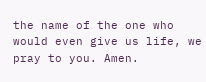the name of the one who would even give us life, we pray to you. Amen.